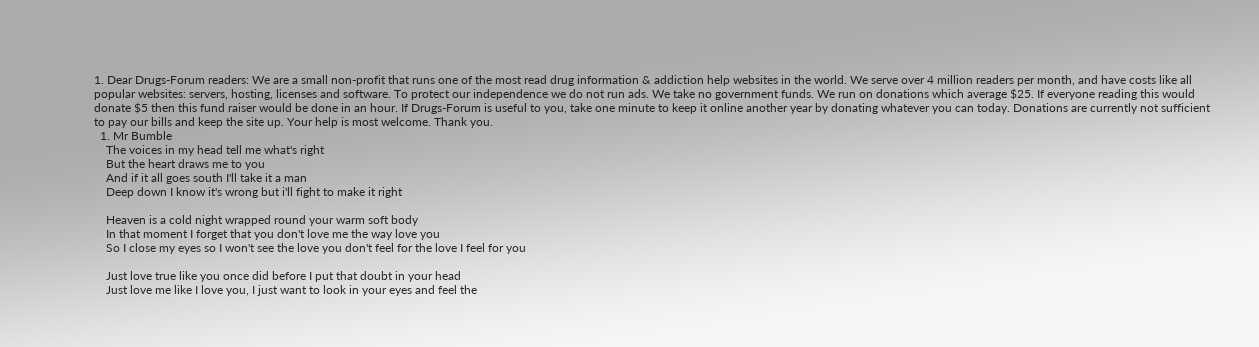1. Dear Drugs-Forum readers: We are a small non-profit that runs one of the most read drug information & addiction help websites in the world. We serve over 4 million readers per month, and have costs like all popular websites: servers, hosting, licenses and software. To protect our independence we do not run ads. We take no government funds. We run on donations which average $25. If everyone reading this would donate $5 then this fund raiser would be done in an hour. If Drugs-Forum is useful to you, take one minute to keep it online another year by donating whatever you can today. Donations are currently not sufficient to pay our bills and keep the site up. Your help is most welcome. Thank you.
  1. Mr Bumble
    The voices in my head tell me what's right
    But the heart draws me to you
    And if it all goes south I'll take it a man
    Deep down I know it's wrong but i'll fight to make it right

    Heaven is a cold night wrapped round your warm soft body
    In that moment I forget that you don't love me the way love you
    So I close my eyes so I won't see the love you don't feel for the love I feel for you

    Just love true like you once did before I put that doubt in your head
    Just love me like I love you, I just want to look in your eyes and feel the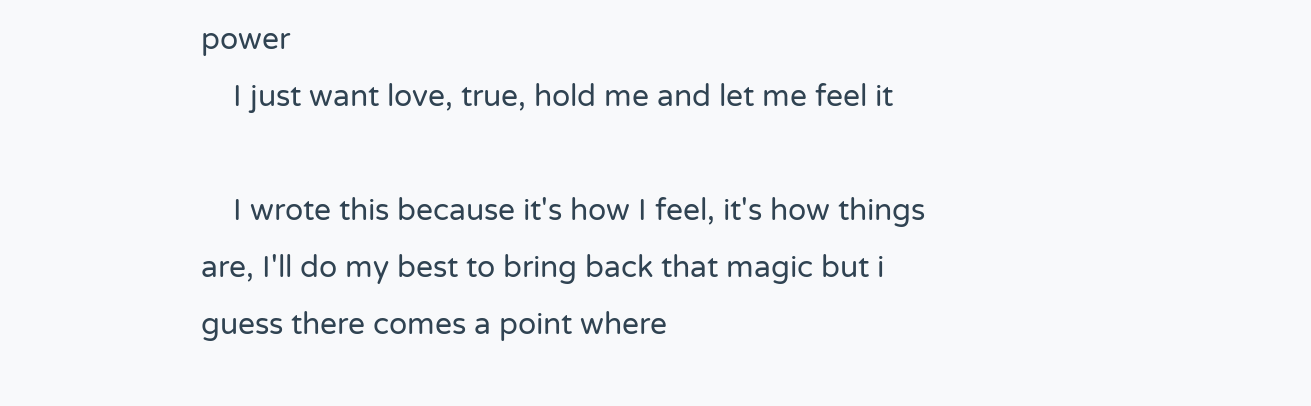power
    I just want love, true, hold me and let me feel it

    I wrote this because it's how I feel, it's how things are, I'll do my best to bring back that magic but i guess there comes a point where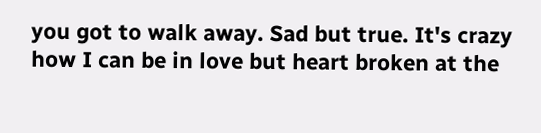you got to walk away. Sad but true. It's crazy how I can be in love but heart broken at the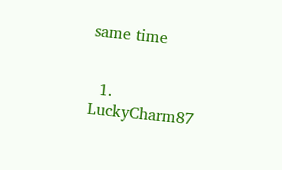same time


  1. LuckyCharm87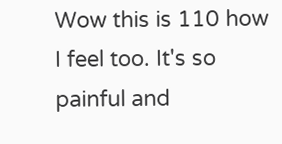Wow this is 110 how I feel too. It's so painful and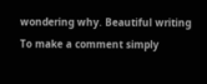wondering why. Beautiful writing
To make a comment simply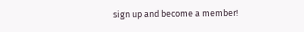sign up and become a member!